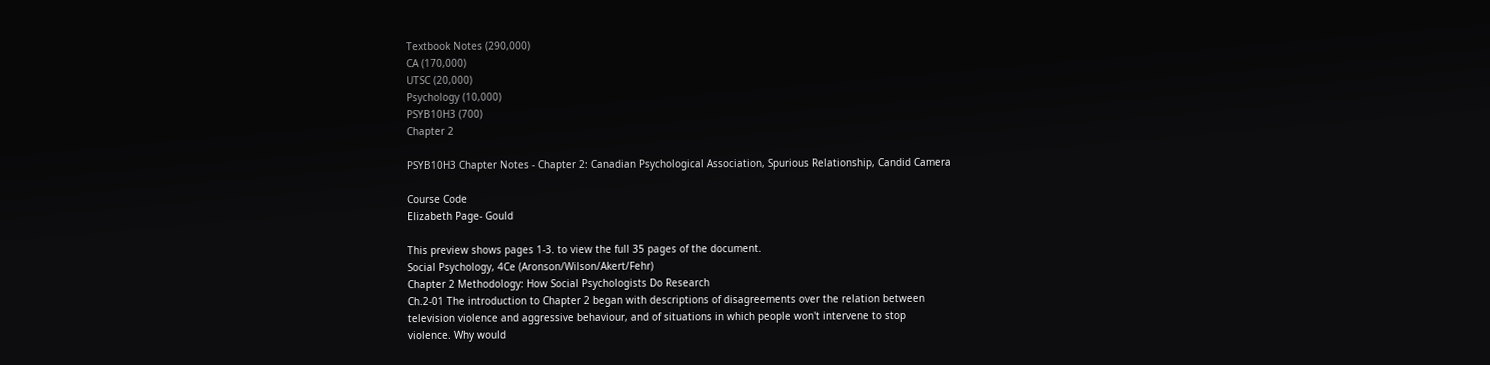Textbook Notes (290,000)
CA (170,000)
UTSC (20,000)
Psychology (10,000)
PSYB10H3 (700)
Chapter 2

PSYB10H3 Chapter Notes - Chapter 2: Canadian Psychological Association, Spurious Relationship, Candid Camera

Course Code
Elizabeth Page- Gould

This preview shows pages 1-3. to view the full 35 pages of the document.
Social Psychology, 4Ce (Aronson/Wilson/Akert/Fehr)
Chapter 2 Methodology: How Social Psychologists Do Research
Ch.2-01 The introduction to Chapter 2 began with descriptions of disagreements over the relation between
television violence and aggressive behaviour, and of situations in which people won't intervene to stop
violence. Why would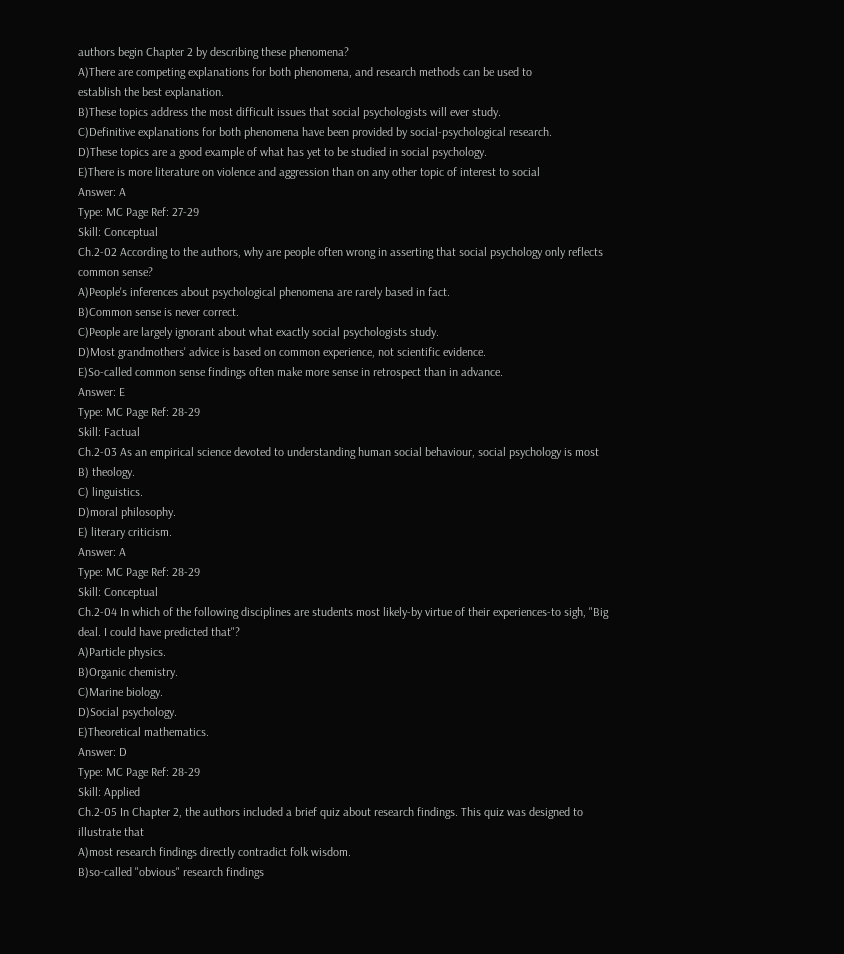authors begin Chapter 2 by describing these phenomena?
A)There are competing explanations for both phenomena, and research methods can be used to
establish the best explanation.
B)These topics address the most difficult issues that social psychologists will ever study.
C)Definitive explanations for both phenomena have been provided by social-psychological research.
D)These topics are a good example of what has yet to be studied in social psychology.
E)There is more literature on violence and aggression than on any other topic of interest to social
Answer: A
Type: MC Page Ref: 27-29
Skill: Conceptual
Ch.2-02 According to the authors, why are people often wrong in asserting that social psychology only reflects
common sense?
A)People's inferences about psychological phenomena are rarely based in fact.
B)Common sense is never correct.
C)People are largely ignorant about what exactly social psychologists study.
D)Most grandmothers' advice is based on common experience, not scientific evidence.
E)So-called common sense findings often make more sense in retrospect than in advance.
Answer: E
Type: MC Page Ref: 28-29
Skill: Factual
Ch.2-03 As an empirical science devoted to understanding human social behaviour, social psychology is most
B) theology.
C) linguistics.
D)moral philosophy.
E) literary criticism.
Answer: A
Type: MC Page Ref: 28-29
Skill: Conceptual
Ch.2-04 In which of the following disciplines are students most likely-by virtue of their experiences-to sigh, "Big
deal. I could have predicted that"?
A)Particle physics.
B)Organic chemistry.
C)Marine biology.
D)Social psychology.
E)Theoretical mathematics.
Answer: D
Type: MC Page Ref: 28-29
Skill: Applied
Ch.2-05 In Chapter 2, the authors included a brief quiz about research findings. This quiz was designed to
illustrate that
A)most research findings directly contradict folk wisdom.
B)so-called "obvious" research findings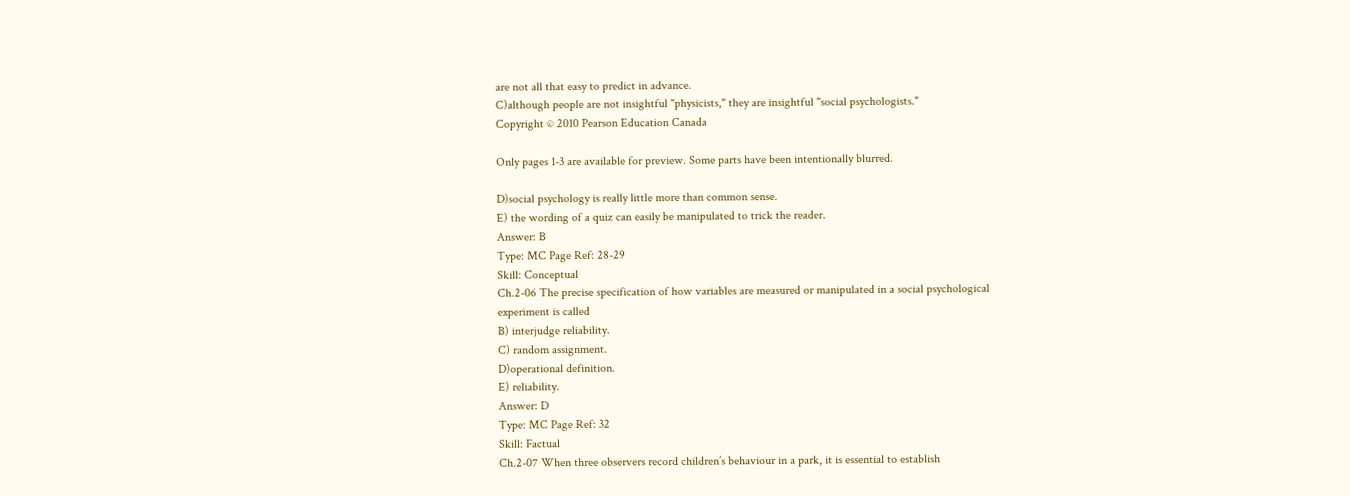are not all that easy to predict in advance.
C)although people are not insightful "physicists," they are insightful "social psychologists."
Copyright © 2010 Pearson Education Canada

Only pages 1-3 are available for preview. Some parts have been intentionally blurred.

D)social psychology is really little more than common sense.
E) the wording of a quiz can easily be manipulated to trick the reader.
Answer: B
Type: MC Page Ref: 28-29
Skill: Conceptual
Ch.2-06 The precise specification of how variables are measured or manipulated in a social psychological
experiment is called
B) interjudge reliability.
C) random assignment.
D)operational definition.
E) reliability.
Answer: D
Type: MC Page Ref: 32
Skill: Factual
Ch.2-07 When three observers record children’s behaviour in a park, it is essential to establish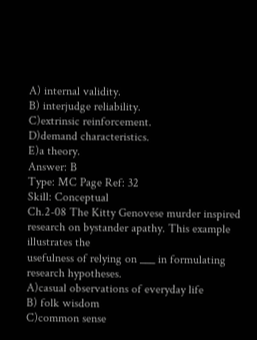A) internal validity.
B) interjudge reliability.
C)extrinsic reinforcement.
D)demand characteristics.
E)a theory.
Answer: B
Type: MC Page Ref: 32
Skill: Conceptual
Ch.2-08 The Kitty Genovese murder inspired research on bystander apathy. This example illustrates the
usefulness of relying on ___ in formulating research hypotheses.
A)casual observations of everyday life
B) folk wisdom
C)common sense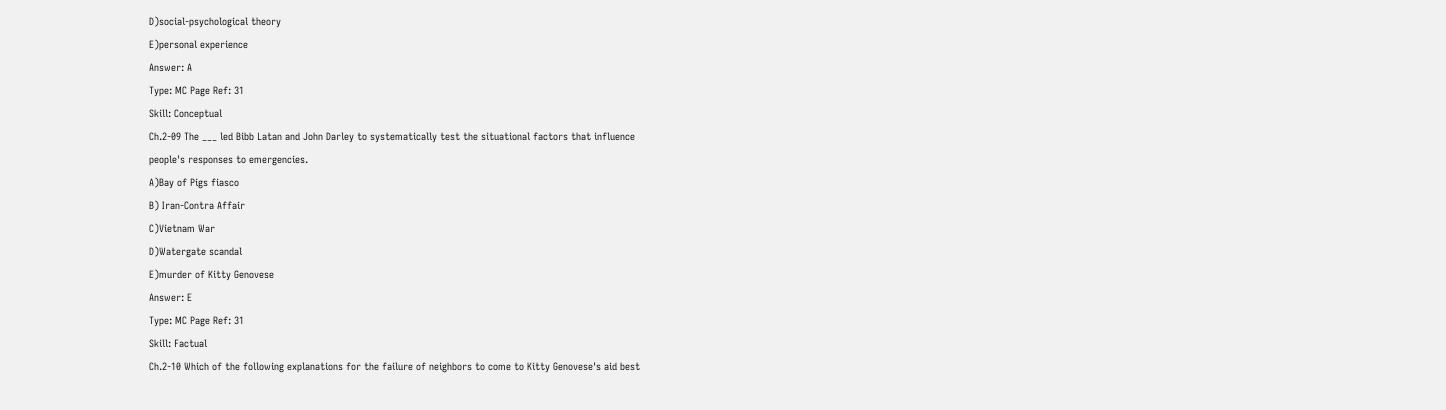D)social-psychological theory
E)personal experience
Answer: A
Type: MC Page Ref: 31
Skill: Conceptual
Ch.2-09 The ___ led Bibb Latan and John Darley to systematically test the situational factors that influence
people's responses to emergencies.
A)Bay of Pigs fiasco
B) Iran-Contra Affair
C)Vietnam War
D)Watergate scandal
E)murder of Kitty Genovese
Answer: E
Type: MC Page Ref: 31
Skill: Factual
Ch.2-10 Which of the following explanations for the failure of neighbors to come to Kitty Genovese's aid best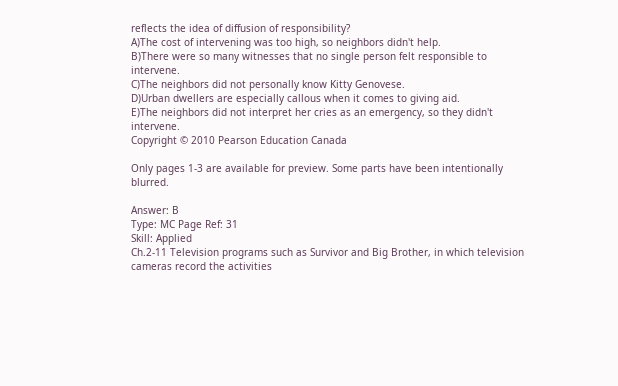reflects the idea of diffusion of responsibility?
A)The cost of intervening was too high, so neighbors didn't help.
B)There were so many witnesses that no single person felt responsible to intervene.
C)The neighbors did not personally know Kitty Genovese.
D)Urban dwellers are especially callous when it comes to giving aid.
E)The neighbors did not interpret her cries as an emergency, so they didn't intervene.
Copyright © 2010 Pearson Education Canada

Only pages 1-3 are available for preview. Some parts have been intentionally blurred.

Answer: B
Type: MC Page Ref: 31
Skill: Applied
Ch.2-11 Television programs such as Survivor and Big Brother, in which television cameras record the activities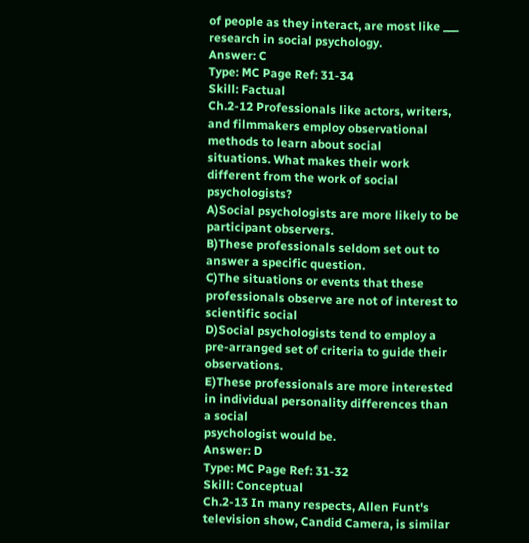of people as they interact, are most like ___ research in social psychology.
Answer: C
Type: MC Page Ref: 31-34
Skill: Factual
Ch.2-12 Professionals like actors, writers, and filmmakers employ observational methods to learn about social
situations. What makes their work different from the work of social psychologists?
A)Social psychologists are more likely to be participant observers.
B)These professionals seldom set out to answer a specific question.
C)The situations or events that these professionals observe are not of interest to scientific social
D)Social psychologists tend to employ a pre-arranged set of criteria to guide their observations.
E)These professionals are more interested in individual personality differences than a social
psychologist would be.
Answer: D
Type: MC Page Ref: 31-32
Skill: Conceptual
Ch.2-13 In many respects, Allen Funt's television show, Candid Camera, is similar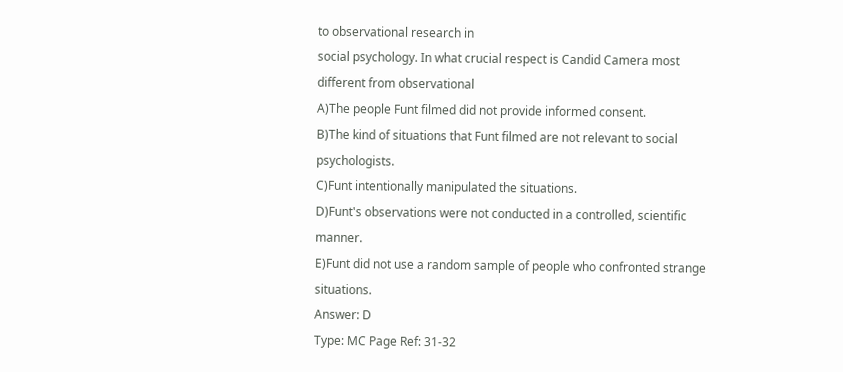to observational research in
social psychology. In what crucial respect is Candid Camera most different from observational
A)The people Funt filmed did not provide informed consent.
B)The kind of situations that Funt filmed are not relevant to social psychologists.
C)Funt intentionally manipulated the situations.
D)Funt's observations were not conducted in a controlled, scientific manner.
E)Funt did not use a random sample of people who confronted strange situations.
Answer: D
Type: MC Page Ref: 31-32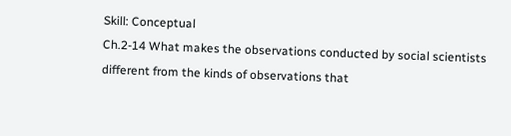Skill: Conceptual
Ch.2-14 What makes the observations conducted by social scientists different from the kinds of observations that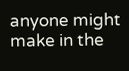anyone might make in the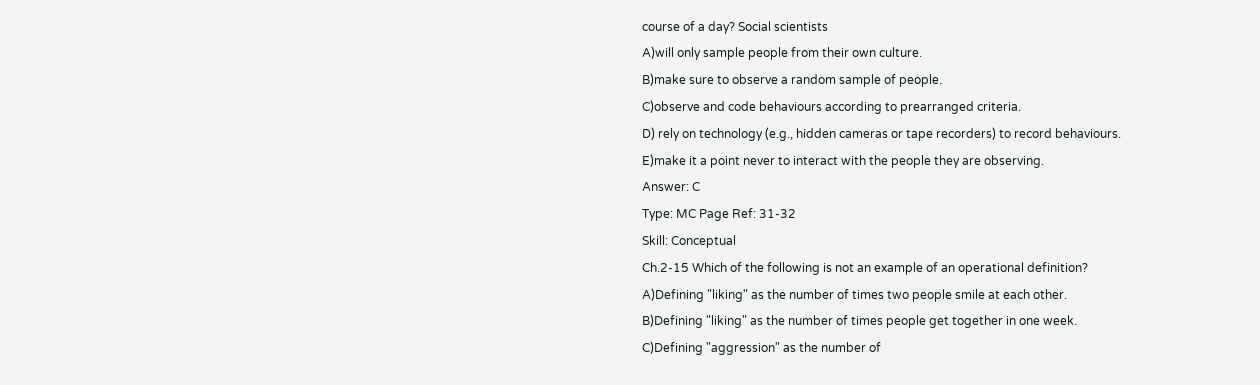course of a day? Social scientists
A)will only sample people from their own culture.
B)make sure to observe a random sample of people.
C)observe and code behaviours according to prearranged criteria.
D) rely on technology (e.g., hidden cameras or tape recorders) to record behaviours.
E)make it a point never to interact with the people they are observing.
Answer: C
Type: MC Page Ref: 31-32
Skill: Conceptual
Ch.2-15 Which of the following is not an example of an operational definition?
A)Defining "liking" as the number of times two people smile at each other.
B)Defining "liking" as the number of times people get together in one week.
C)Defining "aggression" as the number of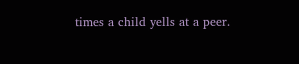times a child yells at a peer.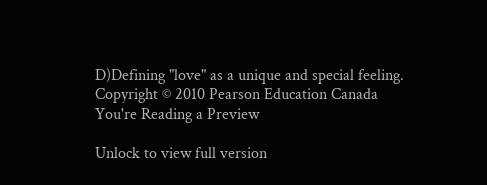D)Defining "love" as a unique and special feeling.
Copyright © 2010 Pearson Education Canada
You're Reading a Preview

Unlock to view full version